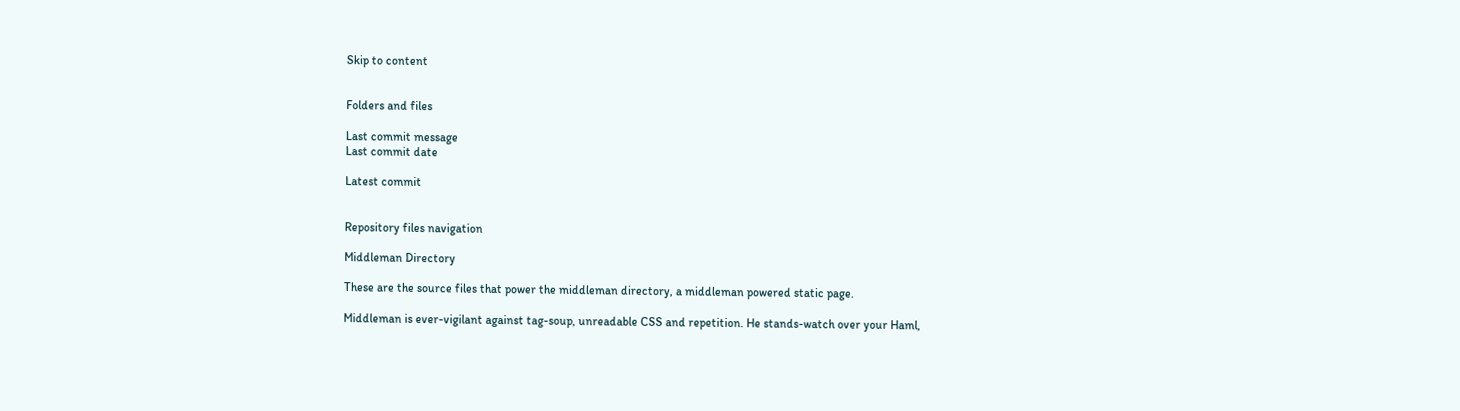Skip to content


Folders and files

Last commit message
Last commit date

Latest commit


Repository files navigation

Middleman Directory

These are the source files that power the middleman directory, a middleman powered static page.

Middleman is ever-vigilant against tag-soup, unreadable CSS and repetition. He stands-watch over your Haml,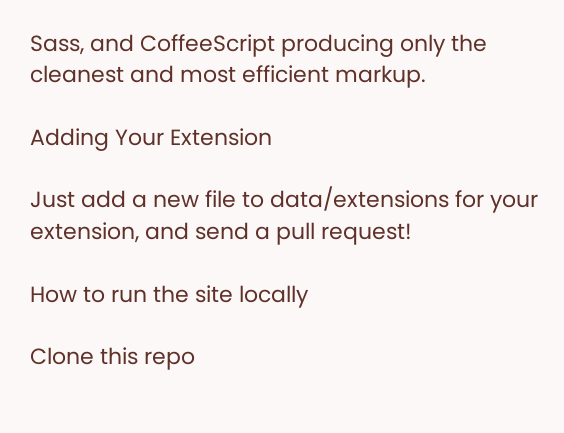Sass, and CoffeeScript producing only the cleanest and most efficient markup.

Adding Your Extension

Just add a new file to data/extensions for your extension, and send a pull request!

How to run the site locally

Clone this repo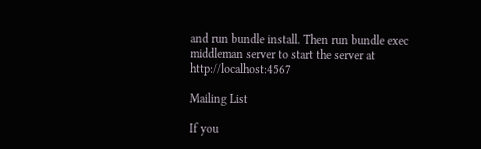and run bundle install. Then run bundle exec middleman server to start the server at http://localhost:4567

Mailing List

If you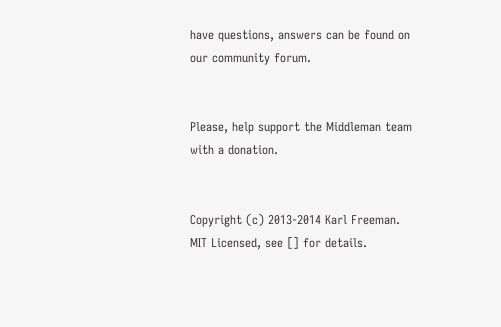have questions, answers can be found on our community forum.


Please, help support the Middleman team with a donation.


Copyright (c) 2013-2014 Karl Freeman. MIT Licensed, see [] for details.